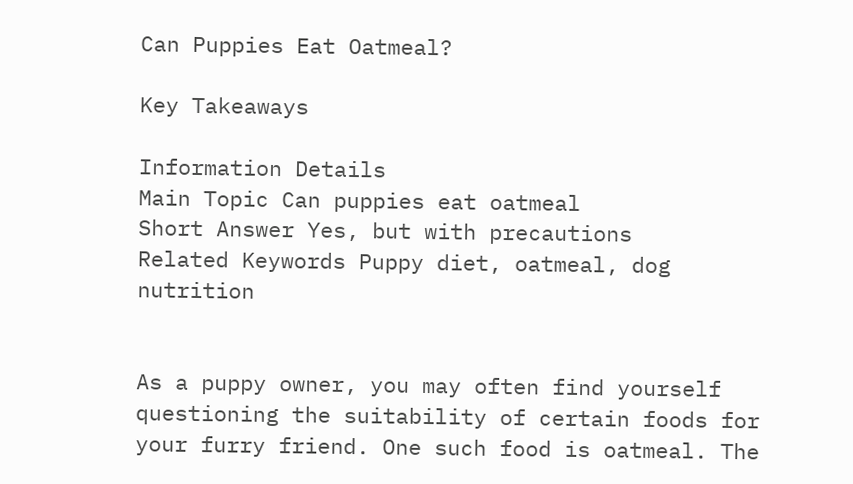Can Puppies Eat Oatmeal?

Key Takeaways

Information Details
Main Topic Can puppies eat oatmeal
Short Answer Yes, but with precautions
Related Keywords Puppy diet, oatmeal, dog nutrition


As a puppy owner, you may often find yourself questioning the suitability of certain foods for your furry friend. One such food is oatmeal. The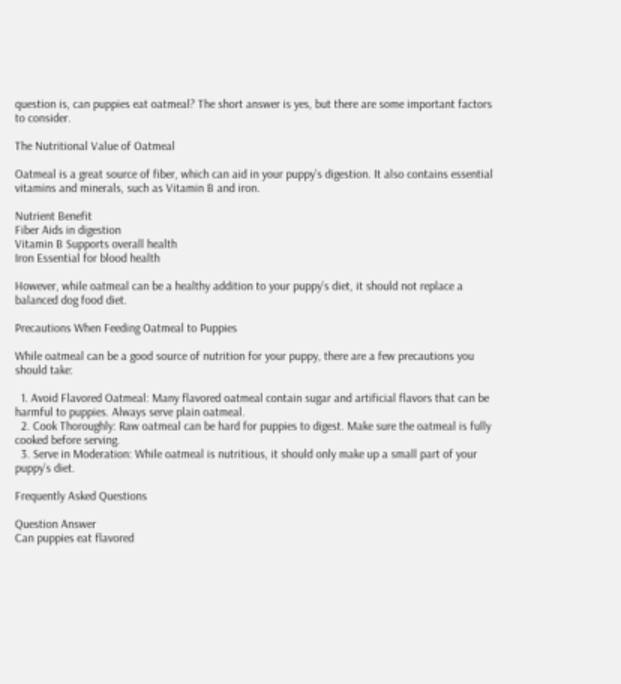question is, can puppies eat oatmeal? The short answer is yes, but there are some important factors to consider.

The Nutritional Value of Oatmeal

Oatmeal is a great source of fiber, which can aid in your puppy’s digestion. It also contains essential vitamins and minerals, such as Vitamin B and iron.

Nutrient Benefit
Fiber Aids in digestion
Vitamin B Supports overall health
Iron Essential for blood health

However, while oatmeal can be a healthy addition to your puppy’s diet, it should not replace a balanced dog food diet.

Precautions When Feeding Oatmeal to Puppies

While oatmeal can be a good source of nutrition for your puppy, there are a few precautions you should take:

  1. Avoid Flavored Oatmeal: Many flavored oatmeal contain sugar and artificial flavors that can be harmful to puppies. Always serve plain oatmeal.
  2. Cook Thoroughly: Raw oatmeal can be hard for puppies to digest. Make sure the oatmeal is fully cooked before serving.
  3. Serve in Moderation: While oatmeal is nutritious, it should only make up a small part of your puppy’s diet.

Frequently Asked Questions

Question Answer
Can puppies eat flavored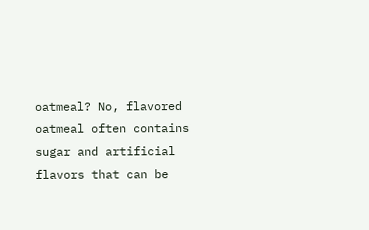oatmeal? No, flavored oatmeal often contains sugar and artificial flavors that can be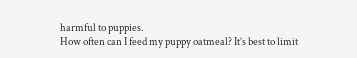harmful to puppies.
How often can I feed my puppy oatmeal? It’s best to limit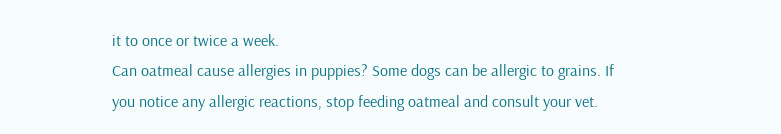it to once or twice a week.
Can oatmeal cause allergies in puppies? Some dogs can be allergic to grains. If you notice any allergic reactions, stop feeding oatmeal and consult your vet.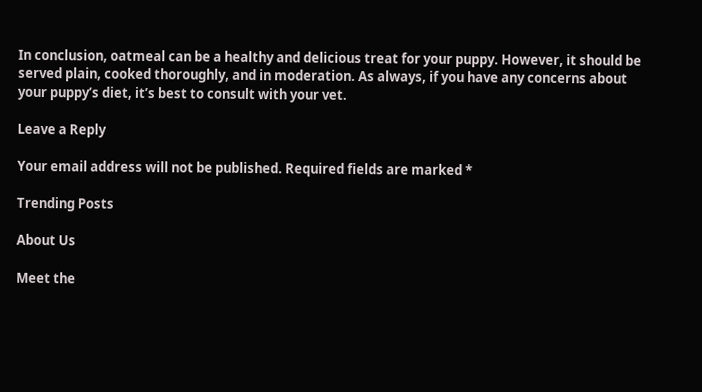In conclusion, oatmeal can be a healthy and delicious treat for your puppy. However, it should be served plain, cooked thoroughly, and in moderation. As always, if you have any concerns about your puppy’s diet, it’s best to consult with your vet.

Leave a Reply

Your email address will not be published. Required fields are marked *

Trending Posts

About Us

Meet the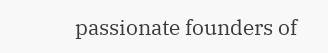passionate founders of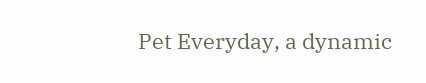Pet Everyday, a dynamic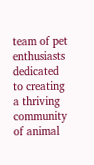team of pet enthusiasts dedicated to creating a thriving community of animal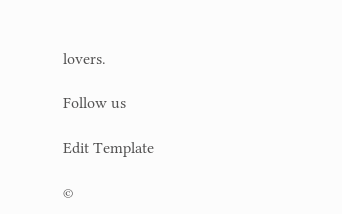lovers.

Follow us

Edit Template

©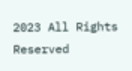2023 All Rights Reserved